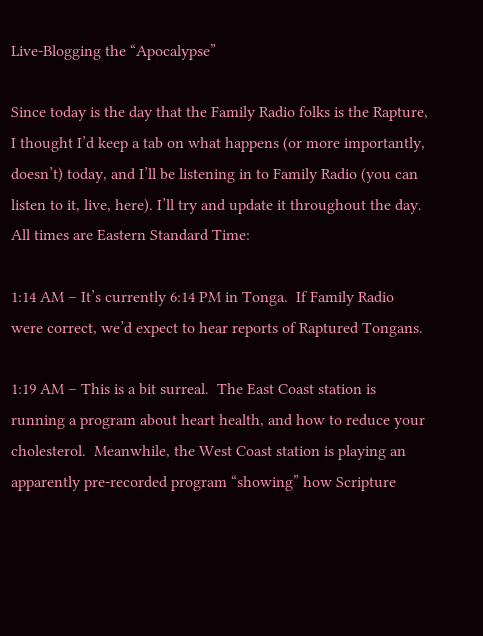Live-Blogging the “Apocalypse”

Since today is the day that the Family Radio folks is the Rapture, I thought I’d keep a tab on what happens (or more importantly, doesn’t) today, and I’ll be listening in to Family Radio (you can listen to it, live, here). I’ll try and update it throughout the day.  All times are Eastern Standard Time:

1:14 AM – It’s currently 6:14 PM in Tonga.  If Family Radio were correct, we’d expect to hear reports of Raptured Tongans.

1:19 AM – This is a bit surreal.  The East Coast station is running a program about heart health, and how to reduce your cholesterol.  Meanwhile, the West Coast station is playing an apparently pre-recorded program “showing” how Scripture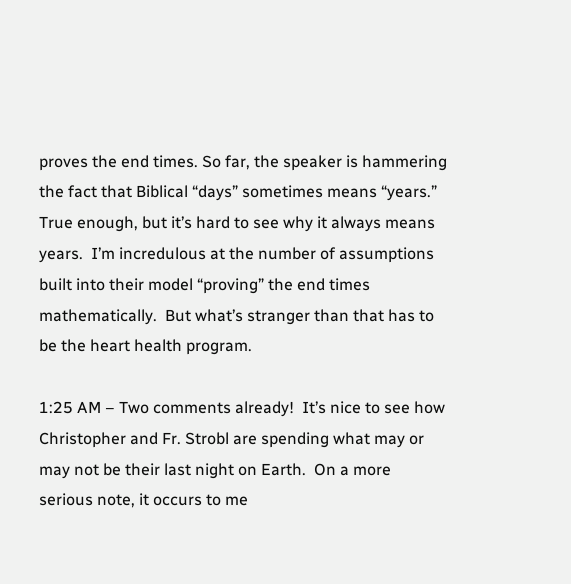proves the end times. So far, the speaker is hammering the fact that Biblical “days” sometimes means “years.”  True enough, but it’s hard to see why it always means years.  I’m incredulous at the number of assumptions built into their model “proving” the end times mathematically.  But what’s stranger than that has to be the heart health program.

1:25 AM – Two comments already!  It’s nice to see how Christopher and Fr. Strobl are spending what may or may not be their last night on Earth.  On a more serious note, it occurs to me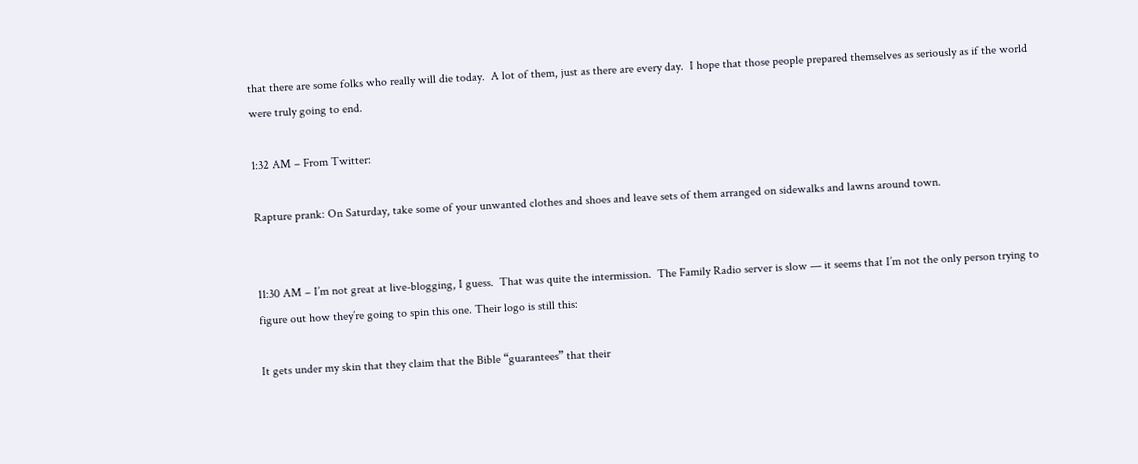that there are some folks who really will die today.  A lot of them, just as there are every day.  I hope that those people prepared themselves as seriously as if the world were truly going to end.

1:32 AM – From Twitter:

Rapture prank: On Saturday, take some of your unwanted clothes and shoes and leave sets of them arranged on sidewalks and lawns around town.


11:30 AM – I’m not great at live-blogging, I guess.  That was quite the intermission.  The Family Radio server is slow — it seems that I’m not the only person trying to figure out how they’re going to spin this one. Their logo is still this:

It gets under my skin that they claim that the Bible “guarantees” that their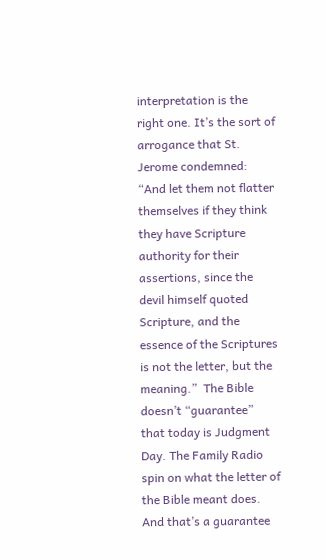interpretation is the right one. It’s the sort of arrogance that St. Jerome condemned: “And let them not flatter themselves if they think they have Scripture authority for their assertions, since the devil himself quoted Scripture, and the essence of the Scriptures is not the letter, but the meaning.”  The Bible doesn’t “guarantee” that today is Judgment Day. The Family Radio spin on what the letter of the Bible meant does.  And that’s a guarantee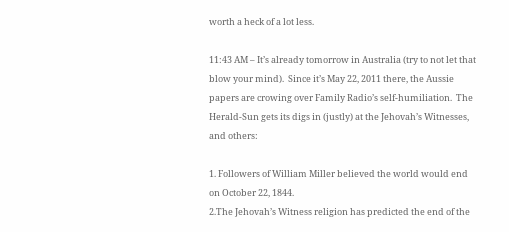worth a heck of a lot less.

11:43 AM – It’s already tomorrow in Australia (try to not let that blow your mind).  Since it’s May 22, 2011 there, the Aussie papers are crowing over Family Radio’s self-humiliation.  The Herald-Sun gets its digs in (justly) at the Jehovah’s Witnesses, and others:

1. Followers of William Miller believed the world would end on October 22, 1844.
2.The Jehovah’s Witness religion has predicted the end of the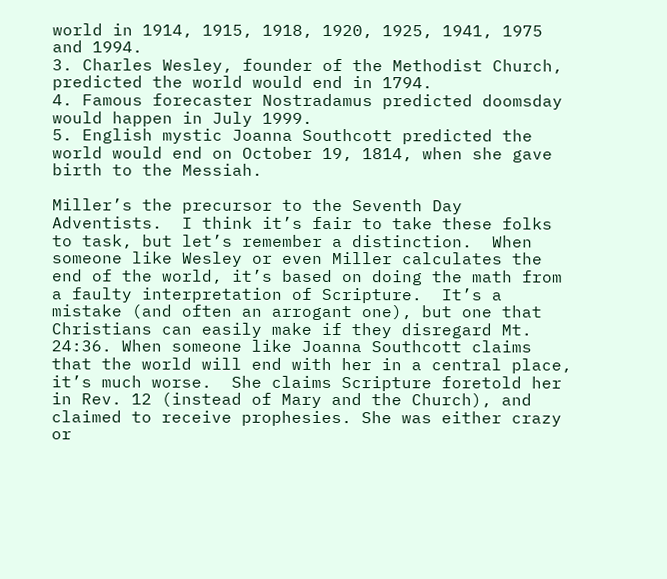world in 1914, 1915, 1918, 1920, 1925, 1941, 1975 and 1994.
3. Charles Wesley, founder of the Methodist Church, predicted the world would end in 1794.
4. Famous forecaster Nostradamus predicted doomsday would happen in July 1999.
5. English mystic Joanna Southcott predicted the world would end on October 19, 1814, when she gave birth to the Messiah.

Miller’s the precursor to the Seventh Day Adventists.  I think it’s fair to take these folks to task, but let’s remember a distinction.  When someone like Wesley or even Miller calculates the end of the world, it’s based on doing the math from a faulty interpretation of Scripture.  It’s a mistake (and often an arrogant one), but one that Christians can easily make if they disregard Mt. 24:36. When someone like Joanna Southcott claims that the world will end with her in a central place, it’s much worse.  She claims Scripture foretold her in Rev. 12 (instead of Mary and the Church), and claimed to receive prophesies. She was either crazy or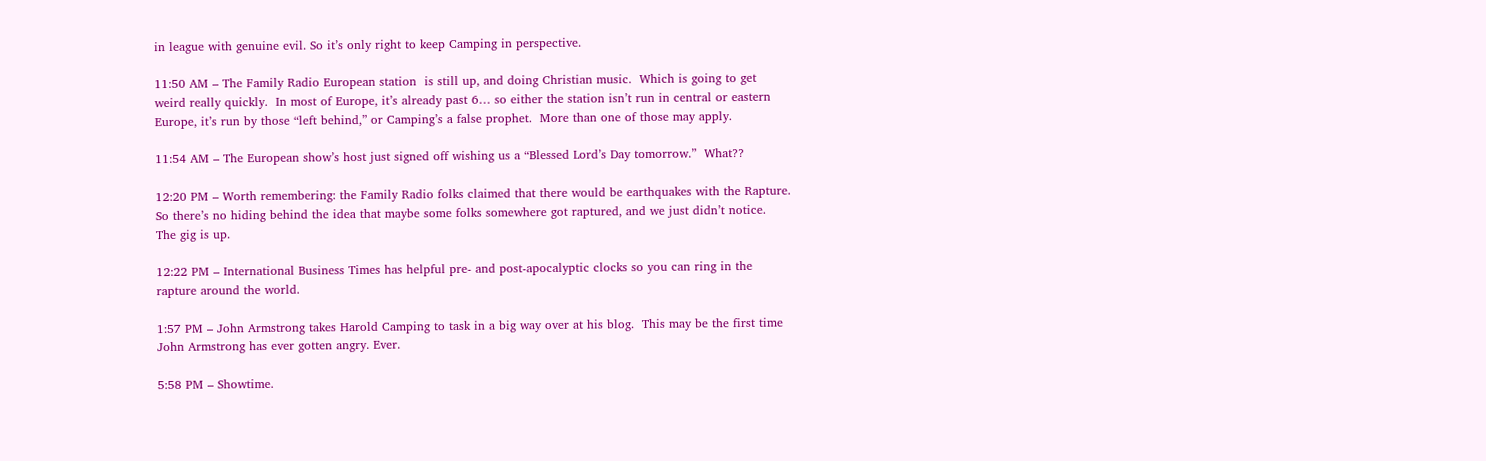in league with genuine evil. So it’s only right to keep Camping in perspective.

11:50 AM – The Family Radio European station  is still up, and doing Christian music.  Which is going to get weird really quickly.  In most of Europe, it’s already past 6… so either the station isn’t run in central or eastern Europe, it’s run by those “left behind,” or Camping’s a false prophet.  More than one of those may apply.

11:54 AM – The European show’s host just signed off wishing us a “Blessed Lord’s Day tomorrow.”  What??

12:20 PM – Worth remembering: the Family Radio folks claimed that there would be earthquakes with the Rapture.  So there’s no hiding behind the idea that maybe some folks somewhere got raptured, and we just didn’t notice.  The gig is up.

12:22 PM – International Business Times has helpful pre- and post-apocalyptic clocks so you can ring in the rapture around the world.

1:57 PM – John Armstrong takes Harold Camping to task in a big way over at his blog.  This may be the first time John Armstrong has ever gotten angry. Ever.

5:58 PM – Showtime.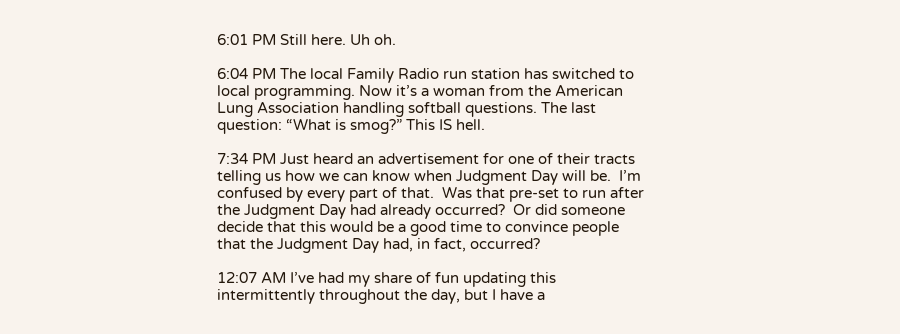6:01 PM Still here. Uh oh.

6:04 PM The local Family Radio run station has switched to local programming. Now it’s a woman from the American Lung Association handling softball questions. The last question: “What is smog?” This IS hell.

7:34 PM Just heard an advertisement for one of their tracts telling us how we can know when Judgment Day will be.  I’m confused by every part of that.  Was that pre-set to run after the Judgment Day had already occurred?  Or did someone decide that this would be a good time to convince people that the Judgment Day had, in fact, occurred?

12:07 AM I’ve had my share of fun updating this intermittently throughout the day, but I have a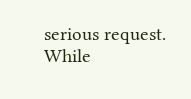serious request. While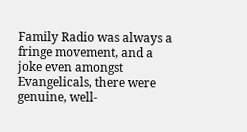Family Radio was always a fringe movement, and a joke even amongst Evangelicals, there were genuine, well-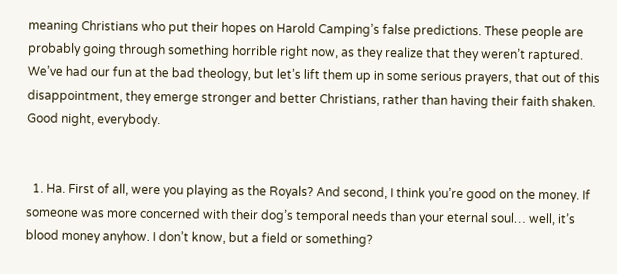meaning Christians who put their hopes on Harold Camping’s false predictions. These people are probably going through something horrible right now, as they realize that they weren’t raptured.  We’ve had our fun at the bad theology, but let’s lift them up in some serious prayers, that out of this disappointment, they emerge stronger and better Christians, rather than having their faith shaken.  Good night, everybody.


  1. Ha. First of all, were you playing as the Royals? And second, I think you’re good on the money. If someone was more concerned with their dog’s temporal needs than your eternal soul… well, it’s blood money anyhow. I don’t know, but a field or something?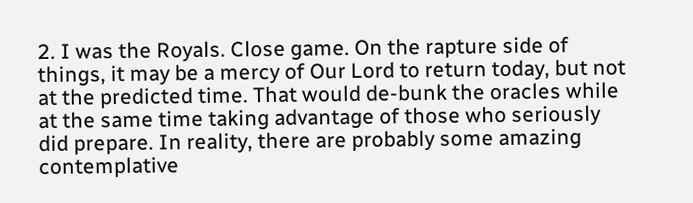2. I was the Royals. Close game. On the rapture side of things, it may be a mercy of Our Lord to return today, but not at the predicted time. That would de-bunk the oracles while at the same time taking advantage of those who seriously did prepare. In reality, there are probably some amazing contemplative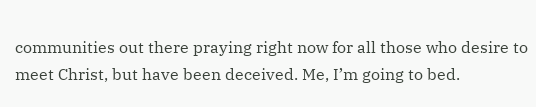communities out there praying right now for all those who desire to meet Christ, but have been deceived. Me, I’m going to bed.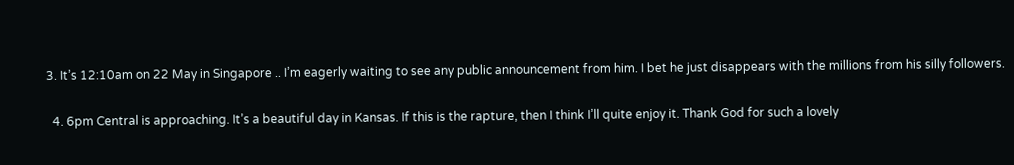3. It’s 12:10am on 22 May in Singapore .. I’m eagerly waiting to see any public announcement from him. I bet he just disappears with the millions from his silly followers.

  4. 6pm Central is approaching. It’s a beautiful day in Kansas. If this is the rapture, then I think I’ll quite enjoy it. Thank God for such a lovely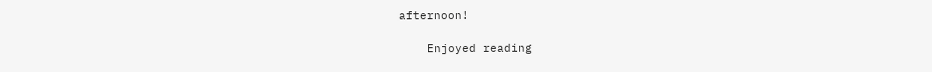afternoon!

    Enjoyed reading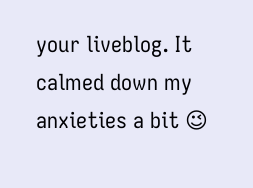your liveblog. It calmed down my anxieties a bit 😉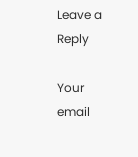Leave a Reply

Your email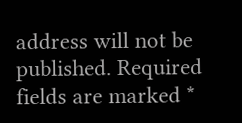address will not be published. Required fields are marked *